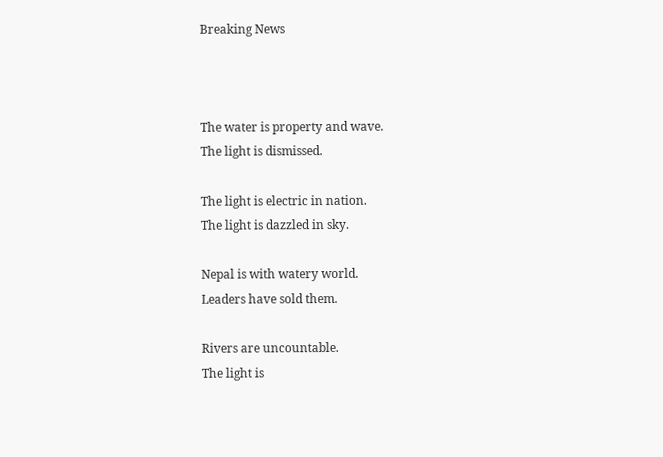Breaking News



The water is property and wave.
The light is dismissed.

The light is electric in nation.
The light is dazzled in sky.

Nepal is with watery world.
Leaders have sold them.

Rivers are uncountable.
The light is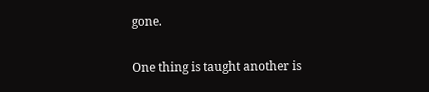gone.

One thing is taught another is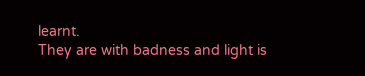learnt.
They are with badness and light is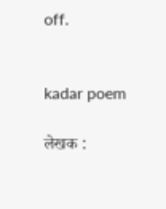off.


kadar poem

लेखक :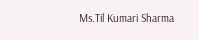Ms.Til Kumari Sharma